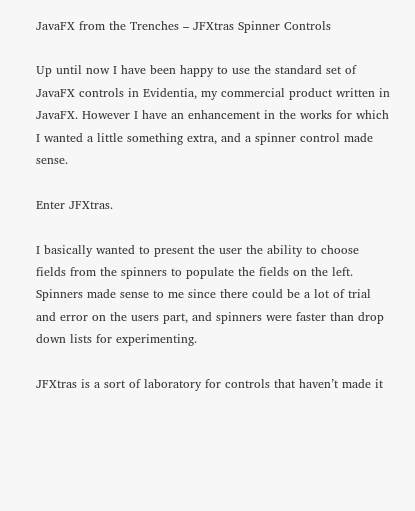JavaFX from the Trenches – JFXtras Spinner Controls

Up until now I have been happy to use the standard set of JavaFX controls in Evidentia, my commercial product written in JavaFX. However I have an enhancement in the works for which I wanted a little something extra, and a spinner control made sense.

Enter JFXtras.

I basically wanted to present the user the ability to choose fields from the spinners to populate the fields on the left. Spinners made sense to me since there could be a lot of trial and error on the users part, and spinners were faster than drop down lists for experimenting.

JFXtras is a sort of laboratory for controls that haven’t made it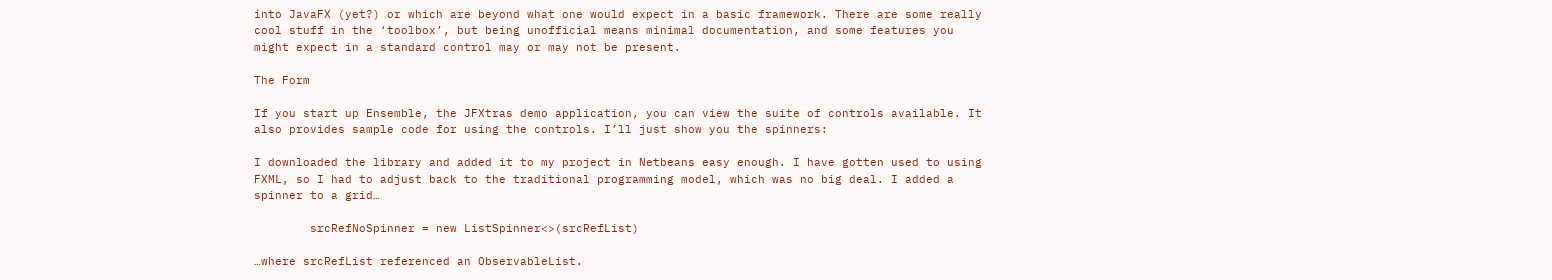into JavaFX (yet?) or which are beyond what one would expect in a basic framework. There are some really cool stuff in the ‘toolbox’, but being unofficial means minimal documentation, and some features you might expect in a standard control may or may not be present.

The Form

If you start up Ensemble, the JFXtras demo application, you can view the suite of controls available. It also provides sample code for using the controls. I’ll just show you the spinners:

I downloaded the library and added it to my project in Netbeans easy enough. I have gotten used to using FXML, so I had to adjust back to the traditional programming model, which was no big deal. I added a spinner to a grid…

        srcRefNoSpinner = new ListSpinner<>(srcRefList)

…where srcRefList referenced an ObservableList.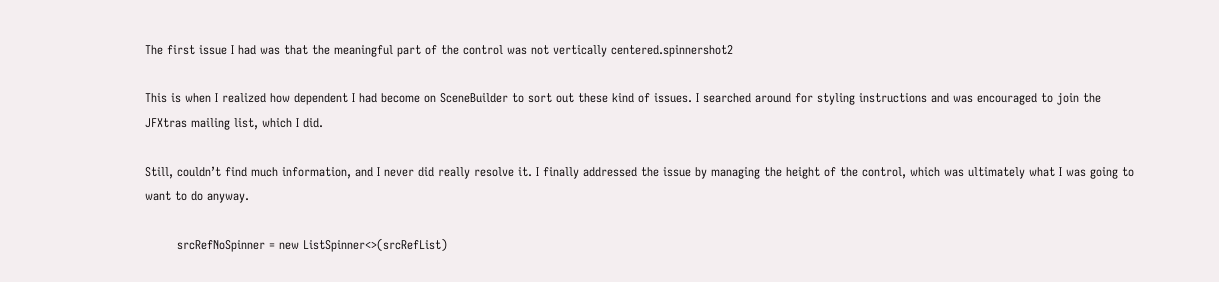The first issue I had was that the meaningful part of the control was not vertically centered.spinnershot2

This is when I realized how dependent I had become on SceneBuilder to sort out these kind of issues. I searched around for styling instructions and was encouraged to join the JFXtras mailing list, which I did.

Still, couldn’t find much information, and I never did really resolve it. I finally addressed the issue by managing the height of the control, which was ultimately what I was going to want to do anyway.

        srcRefNoSpinner = new ListSpinner<>(srcRefList)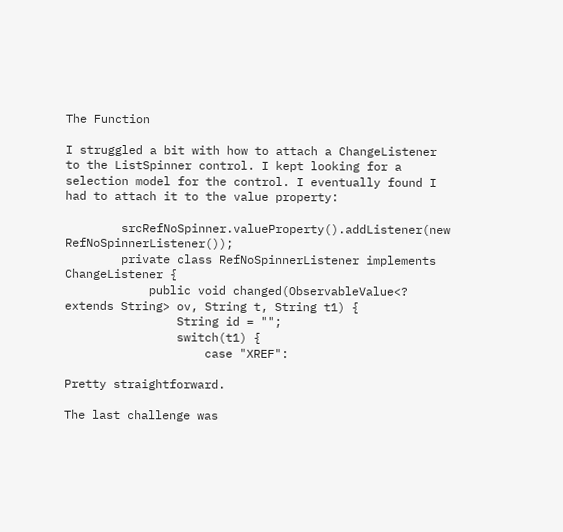The Function

I struggled a bit with how to attach a ChangeListener to the ListSpinner control. I kept looking for a selection model for the control. I eventually found I had to attach it to the value property:

        srcRefNoSpinner.valueProperty().addListener(new RefNoSpinnerListener());
        private class RefNoSpinnerListener implements ChangeListener {
            public void changed(ObservableValue<? extends String> ov, String t, String t1) {
                String id = "";
                switch(t1) {
                    case "XREF":

Pretty straightforward.

The last challenge was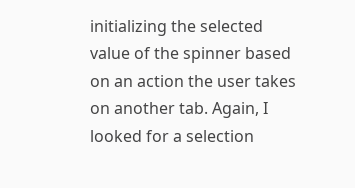initializing the selected value of the spinner based on an action the user takes on another tab. Again, I looked for a selection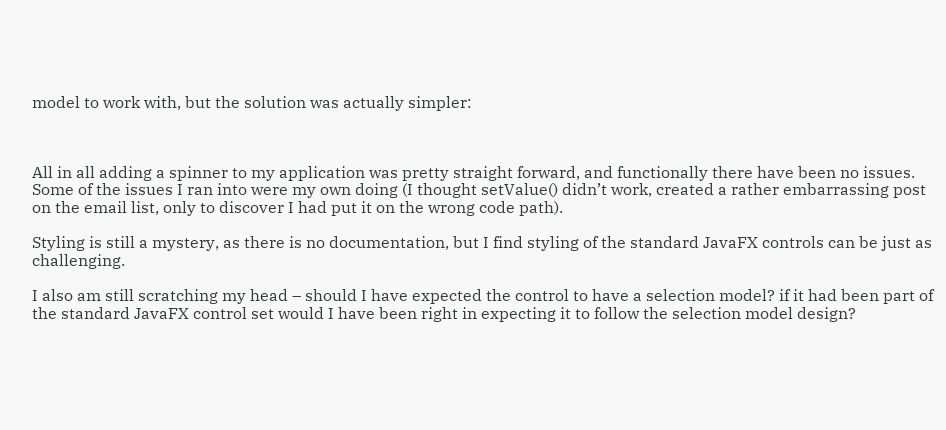model to work with, but the solution was actually simpler:



All in all adding a spinner to my application was pretty straight forward, and functionally there have been no issues. Some of the issues I ran into were my own doing (I thought setValue() didn’t work, created a rather embarrassing post on the email list, only to discover I had put it on the wrong code path).

Styling is still a mystery, as there is no documentation, but I find styling of the standard JavaFX controls can be just as challenging.

I also am still scratching my head – should I have expected the control to have a selection model? if it had been part of the standard JavaFX control set would I have been right in expecting it to follow the selection model design?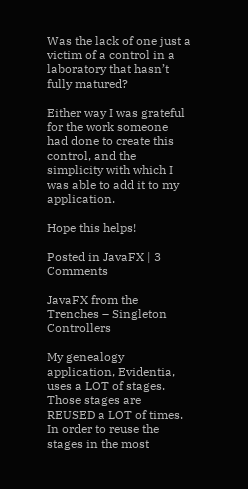Was the lack of one just a victim of a control in a laboratory that hasn’t fully matured?

Either way I was grateful for the work someone had done to create this control, and the simplicity with which I was able to add it to my application.

Hope this helps!

Posted in JavaFX | 3 Comments

JavaFX from the Trenches – Singleton Controllers

My genealogy application, Evidentia, uses a LOT of stages. Those stages are REUSED a LOT of times. In order to reuse the stages in the most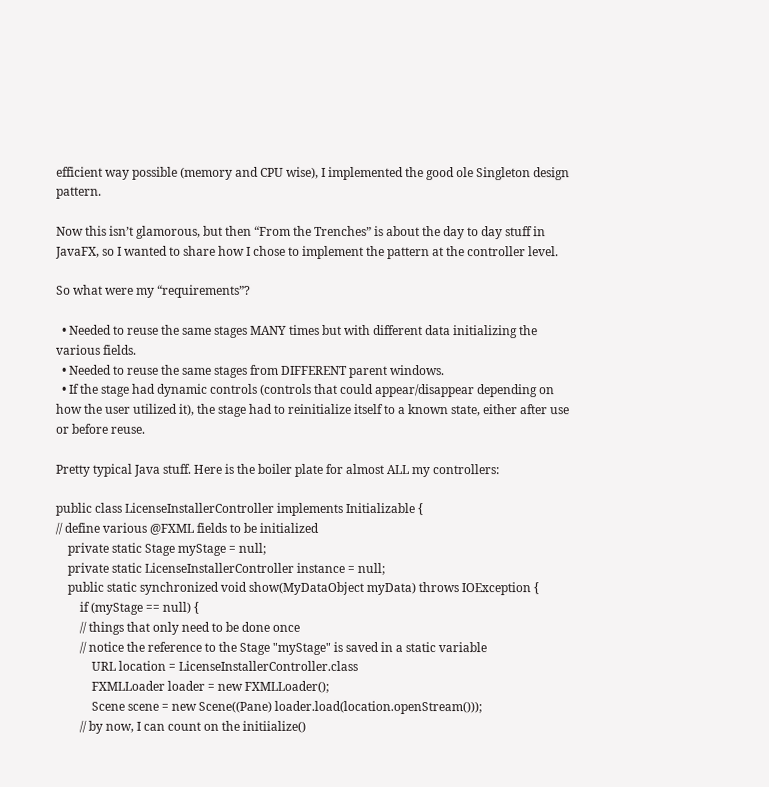efficient way possible (memory and CPU wise), I implemented the good ole Singleton design pattern.

Now this isn’t glamorous, but then “From the Trenches” is about the day to day stuff in JavaFX, so I wanted to share how I chose to implement the pattern at the controller level.

So what were my “requirements”?

  • Needed to reuse the same stages MANY times but with different data initializing the various fields.
  • Needed to reuse the same stages from DIFFERENT parent windows.
  • If the stage had dynamic controls (controls that could appear/disappear depending on how the user utilized it), the stage had to reinitialize itself to a known state, either after use or before reuse.

Pretty typical Java stuff. Here is the boiler plate for almost ALL my controllers:

public class LicenseInstallerController implements Initializable {
// define various @FXML fields to be initialized
    private static Stage myStage = null;
    private static LicenseInstallerController instance = null;
    public static synchronized void show(MyDataObject myData) throws IOException {
        if (myStage == null) {
        // things that only need to be done once
        // notice the reference to the Stage "myStage" is saved in a static variable
            URL location = LicenseInstallerController.class
            FXMLLoader loader = new FXMLLoader();
            Scene scene = new Scene((Pane) loader.load(location.openStream()));
        // by now, I can count on the initiialize()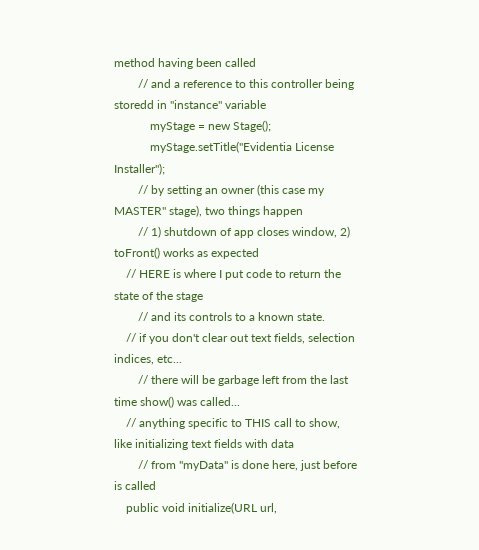method having been called
        // and a reference to this controller being storedd in "instance" variable
            myStage = new Stage();
            myStage.setTitle("Evidentia License Installer");
        // by setting an owner (this case my MASTER" stage), two things happen
        // 1) shutdown of app closes window, 2) toFront() works as expected
    // HERE is where I put code to return the state of the stage
        // and its controls to a known state.
    // if you don't clear out text fields, selection indices, etc...
        // there will be garbage left from the last time show() was called...
    // anything specific to THIS call to show, like initializing text fields with data
        // from "myData" is done here, just before is called
    public void initialize(URL url,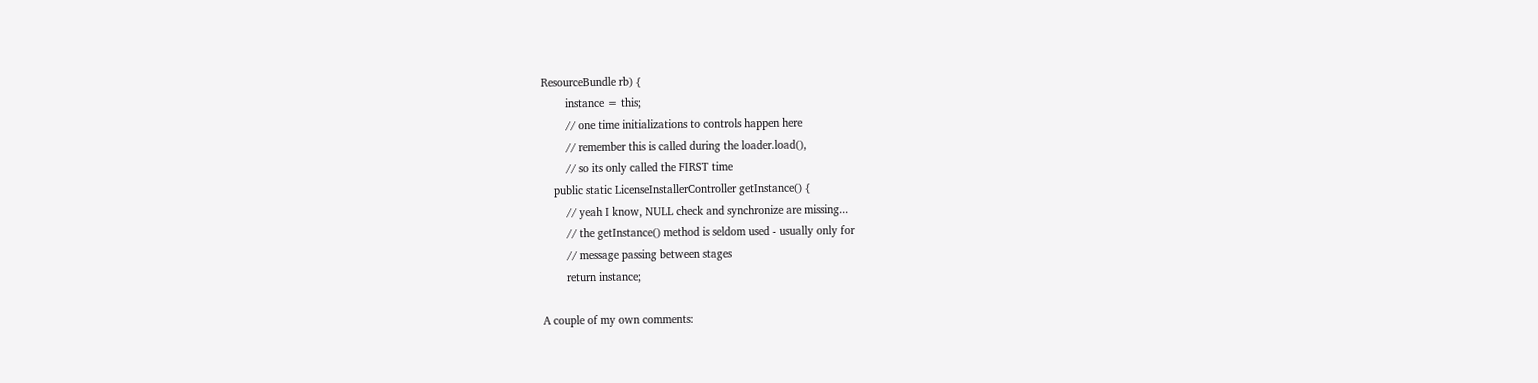ResourceBundle rb) {
        instance = this;
        // one time initializations to controls happen here
        // remember this is called during the loader.load(),
        // so its only called the FIRST time
    public static LicenseInstallerController getInstance() {
        // yeah I know, NULL check and synchronize are missing...
        // the getInstance() method is seldom used - usually only for
        // message passing between stages
        return instance;

A couple of my own comments: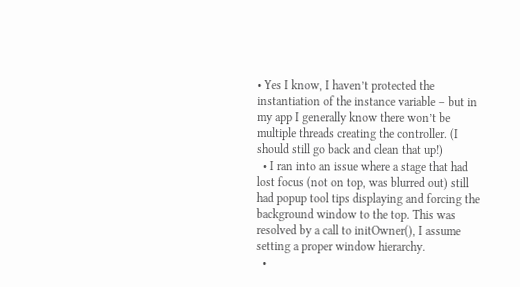• Yes I know, I haven’t protected the instantiation of the instance variable – but in my app I generally know there won’t be multiple threads creating the controller. (I should still go back and clean that up!)
  • I ran into an issue where a stage that had lost focus (not on top, was blurred out) still had popup tool tips displaying and forcing the background window to the top. This was resolved by a call to initOwner(), I assume setting a proper window hierarchy.
  •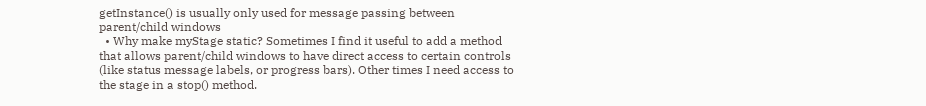getInstance() is usually only used for message passing between parent/child windows
  • Why make myStage static? Sometimes I find it useful to add a method that allows parent/child windows to have direct access to certain controls (like status message labels, or progress bars). Other times I need access to the stage in a stop() method.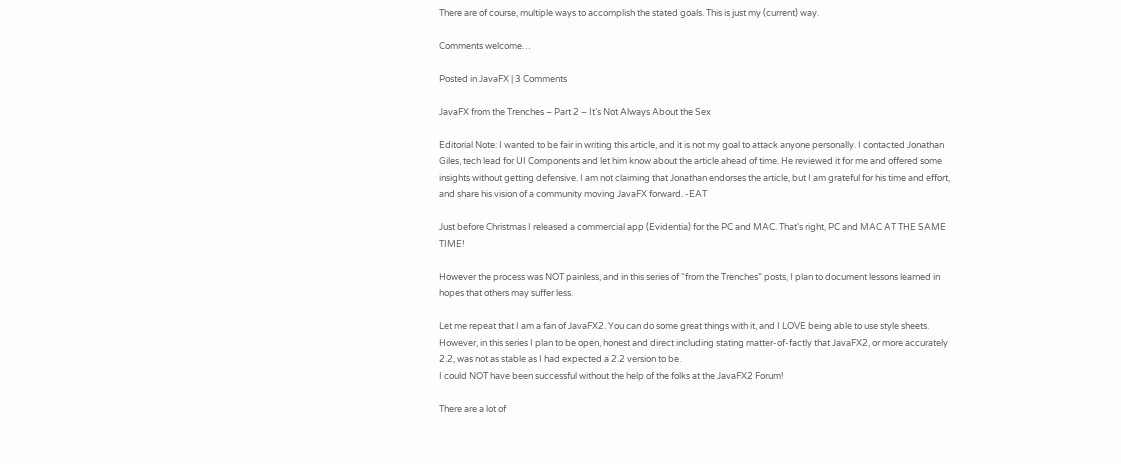There are of course, multiple ways to accomplish the stated goals. This is just my (current) way.

Comments welcome…

Posted in JavaFX | 3 Comments

JavaFX from the Trenches – Part 2 – It’s Not Always About the Sex

Editorial Note: I wanted to be fair in writing this article, and it is not my goal to attack anyone personally. I contacted Jonathan Giles, tech lead for UI Components and let him know about the article ahead of time. He reviewed it for me and offered some insights without getting defensive. I am not claiming that Jonathan endorses the article, but I am grateful for his time and effort, and share his vision of a community moving JavaFX forward. -EAT

Just before Christmas I released a commercial app (Evidentia) for the PC and MAC. That’s right, PC and MAC AT THE SAME TIME!

However the process was NOT painless, and in this series of “from the Trenches” posts, I plan to document lessons learned in hopes that others may suffer less.

Let me repeat that I am a fan of JavaFX2. You can do some great things with it, and I LOVE being able to use style sheets. However, in this series I plan to be open, honest and direct including stating matter-of-factly that JavaFX2, or more accurately 2.2, was not as stable as I had expected a 2.2 version to be.
I could NOT have been successful without the help of the folks at the JavaFX2 Forum!

There are a lot of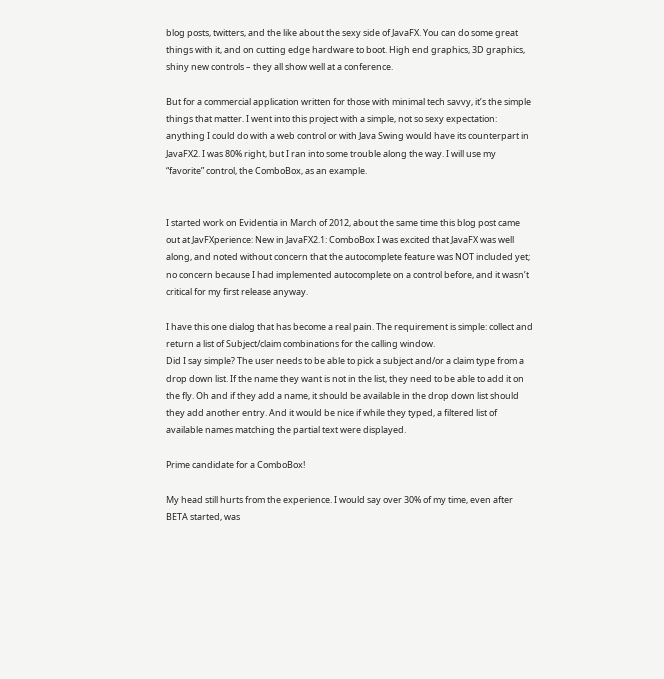blog posts, twitters, and the like about the sexy side of JavaFX. You can do some great things with it, and on cutting edge hardware to boot. High end graphics, 3D graphics, shiny new controls – they all show well at a conference.

But for a commercial application written for those with minimal tech savvy, it’s the simple things that matter. I went into this project with a simple, not so sexy expectation: anything I could do with a web control or with Java Swing would have its counterpart in JavaFX2. I was 80% right, but I ran into some trouble along the way. I will use my “favorite” control, the ComboBox, as an example.


I started work on Evidentia in March of 2012, about the same time this blog post came out at JavFXperience: New in JavaFX2.1: ComboBox I was excited that JavaFX was well along, and noted without concern that the autocomplete feature was NOT included yet; no concern because I had implemented autocomplete on a control before, and it wasn’t critical for my first release anyway.

I have this one dialog that has become a real pain. The requirement is simple: collect and return a list of Subject/claim combinations for the calling window.
Did I say simple? The user needs to be able to pick a subject and/or a claim type from a drop down list. If the name they want is not in the list, they need to be able to add it on the fly. Oh and if they add a name, it should be available in the drop down list should they add another entry. And it would be nice if while they typed, a filtered list of available names matching the partial text were displayed.

Prime candidate for a ComboBox!

My head still hurts from the experience. I would say over 30% of my time, even after BETA started, was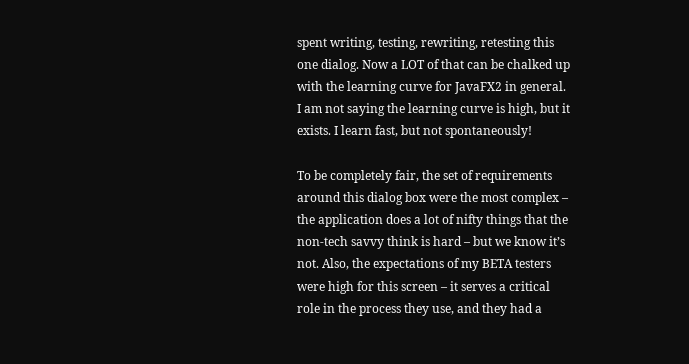spent writing, testing, rewriting, retesting this one dialog. Now a LOT of that can be chalked up with the learning curve for JavaFX2 in general. I am not saying the learning curve is high, but it exists. I learn fast, but not spontaneously!

To be completely fair, the set of requirements around this dialog box were the most complex – the application does a lot of nifty things that the non-tech savvy think is hard – but we know it’s not. Also, the expectations of my BETA testers were high for this screen – it serves a critical role in the process they use, and they had a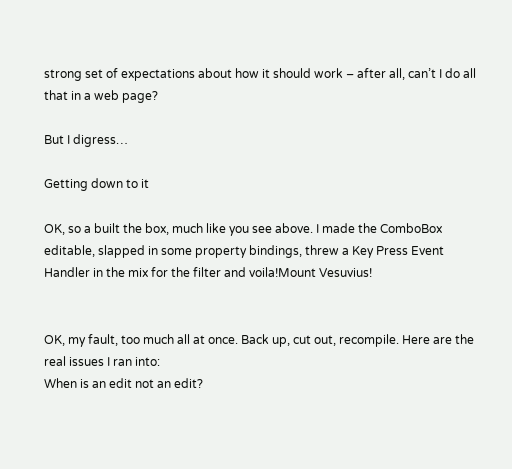strong set of expectations about how it should work – after all, can’t I do all that in a web page?

But I digress…

Getting down to it

OK, so a built the box, much like you see above. I made the ComboBox editable, slapped in some property bindings, threw a Key Press Event Handler in the mix for the filter and voila!Mount Vesuvius!


OK, my fault, too much all at once. Back up, cut out, recompile. Here are the real issues I ran into:
When is an edit not an edit?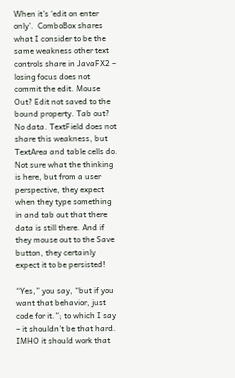When it’s ‘edit on enter only’.  ComboBox shares what I consider to be the same weakness other text controls share in JavaFX2 – losing focus does not commit the edit. Mouse Out? Edit not saved to the bound property. Tab out? No data. TextField does not share this weakness, but TextArea and table cells do. Not sure what the thinking is here, but from a user perspective, they expect when they type something in and tab out that there data is still there. And if they mouse out to the Save button, they certainly expect it to be persisted!

“Yes,” you say, “but if you want that behavior, just code for it.”; to which I say – it shouldn’t be that hard. IMHO it should work that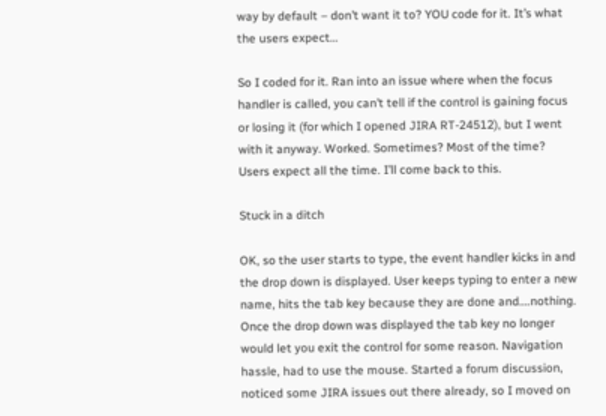way by default – don’t want it to? YOU code for it. It’s what the users expect…

So I coded for it. Ran into an issue where when the focus handler is called, you can’t tell if the control is gaining focus or losing it (for which I opened JIRA RT-24512), but I went with it anyway. Worked. Sometimes? Most of the time? Users expect all the time. I’ll come back to this.

Stuck in a ditch

OK, so the user starts to type, the event handler kicks in and the drop down is displayed. User keeps typing to enter a new name, hits the tab key because they are done and….nothing. Once the drop down was displayed the tab key no longer would let you exit the control for some reason. Navigation hassle, had to use the mouse. Started a forum discussion, noticed some JIRA issues out there already, so I moved on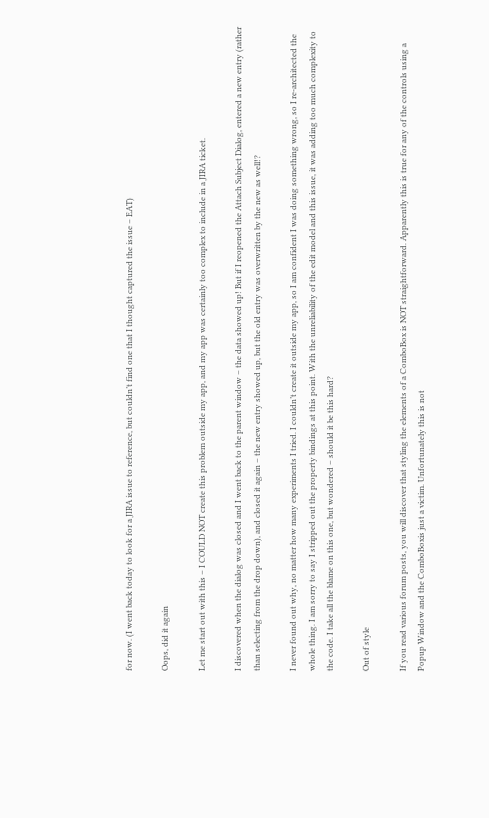for now. (I went back today to look for a JIRA issue to reference, but couldn’t find one that I thought captured the issue – EAT)

Oops, did it again

Let me start out with this – I COULD NOT create this problem outside my app, and my app was certainly too complex to include in a JIRA ticket.

I discovered when the dialog was closed and I went back to the parent window – the data showed up! But if I reopened the Attach Subject Dialog, entered a new entry (rather than selecting from the drop down), and closed it again – the new entry showed up, but the old entry was overwritten by the new as well!?

I never found out why, no matter how many experiments I tried. I couldn’t create it outside my app, so I am confident I was doing something wrong, so I re-architected the whole thing. I am sorry to say I stripped out the property bindings at this point. With the unreliability of the edit model and this issue, it was adding too much complexity to the code. I take all the blame on this one, but wondered – should it be this hard?

Out of style

If you read various forum posts, you will discover that styling the elements of a ComboBox is NOT straightforward. Apparently this is true for any of the controls using a Popup Window and the ComboBoxis just a victim. Unfortunately this is not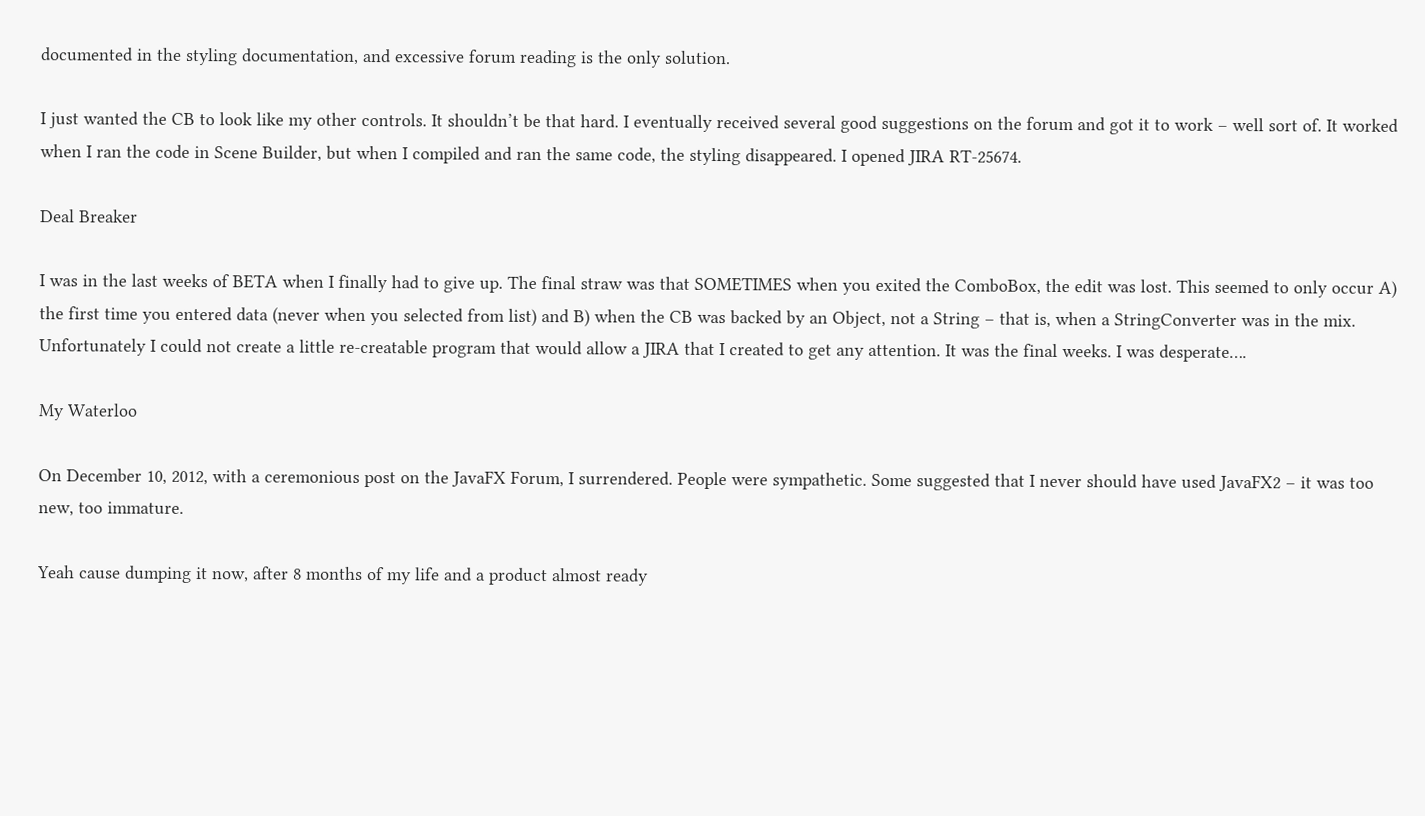documented in the styling documentation, and excessive forum reading is the only solution.

I just wanted the CB to look like my other controls. It shouldn’t be that hard. I eventually received several good suggestions on the forum and got it to work – well sort of. It worked when I ran the code in Scene Builder, but when I compiled and ran the same code, the styling disappeared. I opened JIRA RT-25674.

Deal Breaker

I was in the last weeks of BETA when I finally had to give up. The final straw was that SOMETIMES when you exited the ComboBox, the edit was lost. This seemed to only occur A) the first time you entered data (never when you selected from list) and B) when the CB was backed by an Object, not a String – that is, when a StringConverter was in the mix. Unfortunately I could not create a little re-creatable program that would allow a JIRA that I created to get any attention. It was the final weeks. I was desperate….

My Waterloo

On December 10, 2012, with a ceremonious post on the JavaFX Forum, I surrendered. People were sympathetic. Some suggested that I never should have used JavaFX2 – it was too new, too immature.

Yeah cause dumping it now, after 8 months of my life and a product almost ready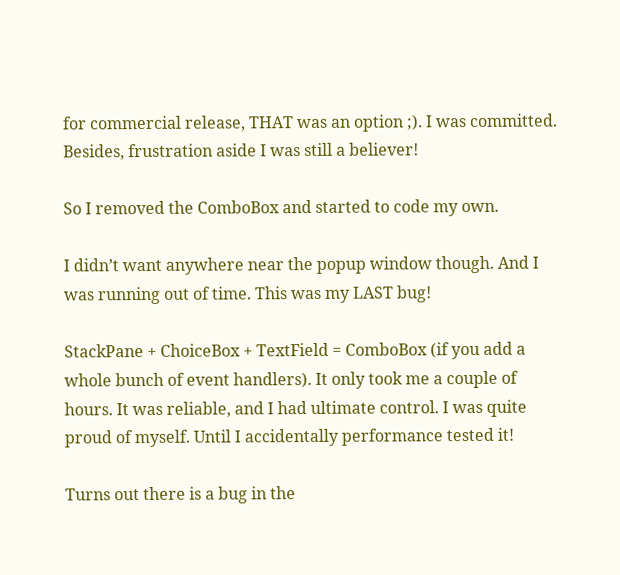for commercial release, THAT was an option ;). I was committed. Besides, frustration aside I was still a believer!

So I removed the ComboBox and started to code my own.

I didn’t want anywhere near the popup window though. And I was running out of time. This was my LAST bug!

StackPane + ChoiceBox + TextField = ComboBox (if you add a whole bunch of event handlers). It only took me a couple of hours. It was reliable, and I had ultimate control. I was quite proud of myself. Until I accidentally performance tested it!

Turns out there is a bug in the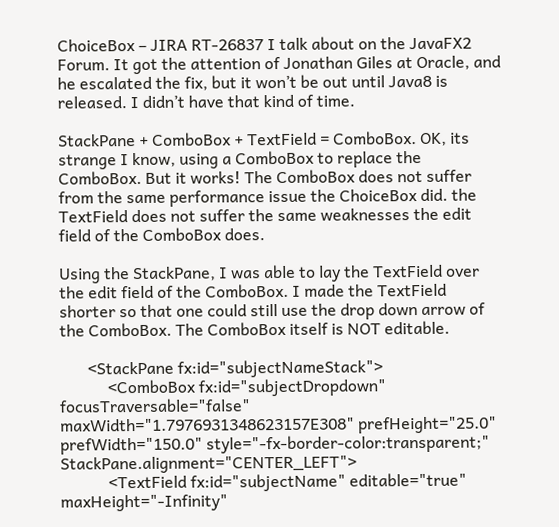ChoiceBox – JIRA RT-26837 I talk about on the JavaFX2 Forum. It got the attention of Jonathan Giles at Oracle, and he escalated the fix, but it won’t be out until Java8 is released. I didn’t have that kind of time.

StackPane + ComboBox + TextField = ComboBox. OK, its strange I know, using a ComboBox to replace the ComboBox. But it works! The ComboBox does not suffer from the same performance issue the ChoiceBox did. the TextField does not suffer the same weaknesses the edit field of the ComboBox does.

Using the StackPane, I was able to lay the TextField over the edit field of the ComboBox. I made the TextField shorter so that one could still use the drop down arrow of the ComboBox. The ComboBox itself is NOT editable.

       <StackPane fx:id="subjectNameStack">
            <ComboBox fx:id="subjectDropdown" focusTraversable="false" maxWidth="1.7976931348623157E308" prefHeight="25.0" prefWidth="150.0" style="-fx-border-color:transparent;" StackPane.alignment="CENTER_LEFT">
            <TextField fx:id="subjectName" editable="true" maxHeight="-Infinity"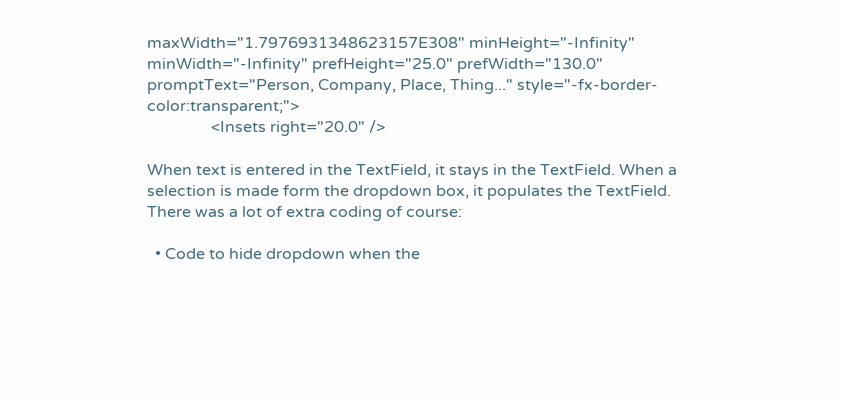maxWidth="1.7976931348623157E308" minHeight="-Infinity" minWidth="-Infinity" prefHeight="25.0" prefWidth="130.0" promptText="Person, Company, Place, Thing..." style="-fx-border-color:transparent;">
                <Insets right="20.0" />

When text is entered in the TextField, it stays in the TextField. When a selection is made form the dropdown box, it populates the TextField. There was a lot of extra coding of course:

  • Code to hide dropdown when the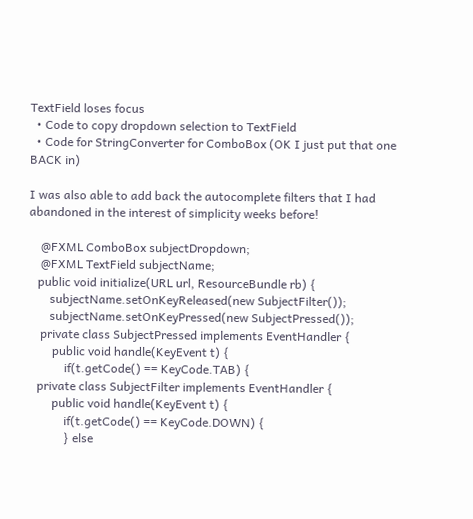TextField loses focus
  • Code to copy dropdown selection to TextField
  • Code for StringConverter for ComboBox (OK I just put that one BACK in)

I was also able to add back the autocomplete filters that I had abandoned in the interest of simplicity weeks before!

    @FXML ComboBox subjectDropdown;
    @FXML TextField subjectName;
   public void initialize(URL url, ResourceBundle rb) {
       subjectName.setOnKeyReleased(new SubjectFilter());
       subjectName.setOnKeyPressed(new SubjectPressed());
    private class SubjectPressed implements EventHandler {
        public void handle(KeyEvent t) {
            if(t.getCode() == KeyCode.TAB) {
   private class SubjectFilter implements EventHandler {
        public void handle(KeyEvent t) {
            if(t.getCode() == KeyCode.DOWN) {
            } else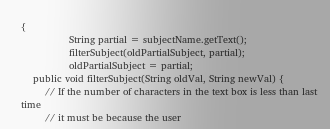{
                String partial = subjectName.getText();
                filterSubject(oldPartialSubject, partial);
                oldPartialSubject = partial;
    public void filterSubject(String oldVal, String newVal) {
        // If the number of characters in the text box is less than last time
        // it must be because the user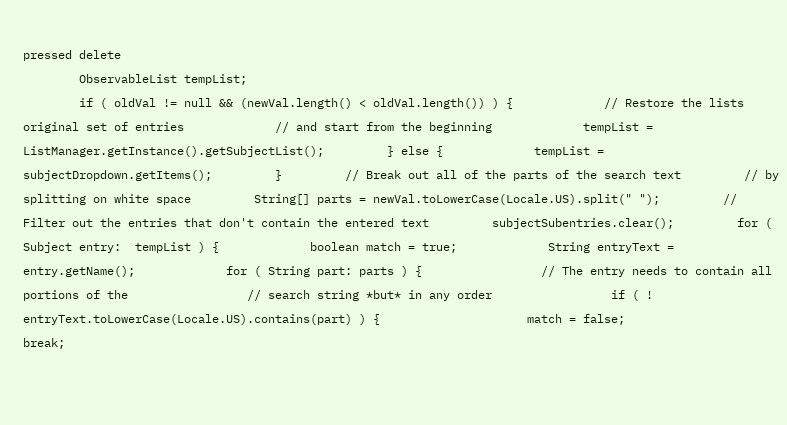pressed delete
        ObservableList tempList;
        if ( oldVal != null && (newVal.length() < oldVal.length()) ) {             // Restore the lists original set of entries             // and start from the beginning             tempList =  ListManager.getInstance().getSubjectList();         } else {             tempList = subjectDropdown.getItems();         }         // Break out all of the parts of the search text         // by splitting on white space         String[] parts = newVal.toLowerCase(Locale.US).split(" ");         // Filter out the entries that don't contain the entered text         subjectSubentries.clear();         for ( Subject entry:  tempList ) {             boolean match = true;             String entryText = entry.getName();             for ( String part: parts ) {                 // The entry needs to contain all portions of the                 // search string *but* in any order                 if ( ! entryText.toLowerCase(Locale.US).contains(part) ) {                     match = false;                     break;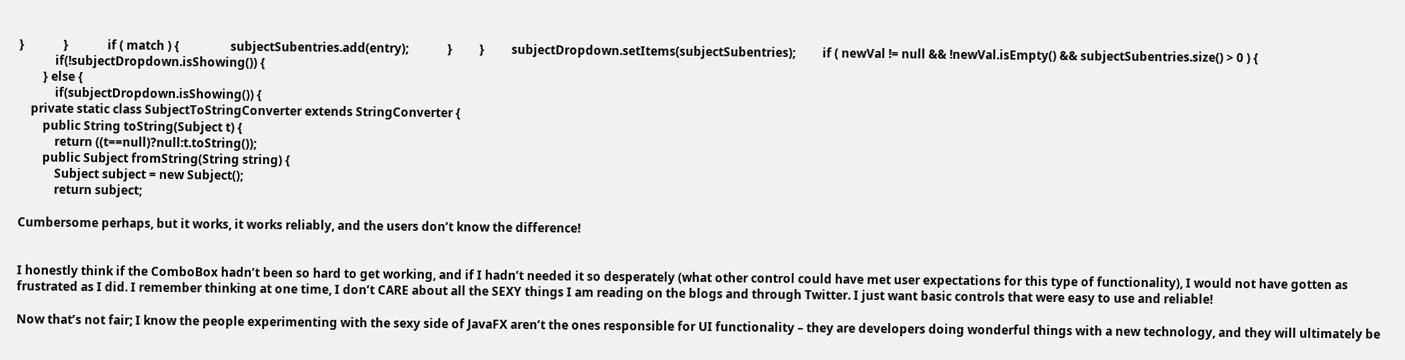}             }             if ( match ) {                 subjectSubentries.add(entry);             }         }         subjectDropdown.setItems(subjectSubentries);         if ( newVal != null && !newVal.isEmpty() && subjectSubentries.size() > 0 ) {
            if(!subjectDropdown.isShowing()) {
        } else {
            if(subjectDropdown.isShowing()) {
    private static class SubjectToStringConverter extends StringConverter {
        public String toString(Subject t) {
            return ((t==null)?null:t.toString());
        public Subject fromString(String string) {
            Subject subject = new Subject();
            return subject;

Cumbersome perhaps, but it works, it works reliably, and the users don’t know the difference!


I honestly think if the ComboBox hadn’t been so hard to get working, and if I hadn’t needed it so desperately (what other control could have met user expectations for this type of functionality), I would not have gotten as frustrated as I did. I remember thinking at one time, I don’t CARE about all the SEXY things I am reading on the blogs and through Twitter. I just want basic controls that were easy to use and reliable!

Now that’s not fair; I know the people experimenting with the sexy side of JavaFX aren’t the ones responsible for UI functionality – they are developers doing wonderful things with a new technology, and they will ultimately be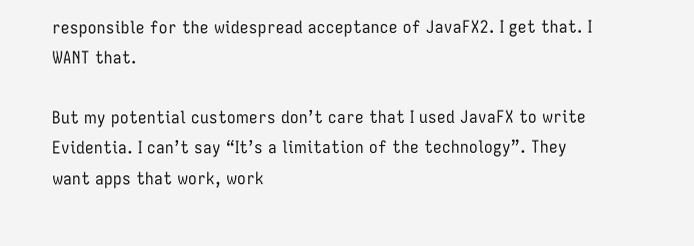responsible for the widespread acceptance of JavaFX2. I get that. I WANT that.

But my potential customers don’t care that I used JavaFX to write Evidentia. I can’t say “It’s a limitation of the technology”. They want apps that work, work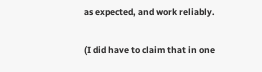as expected, and work reliably.

(I did have to claim that in one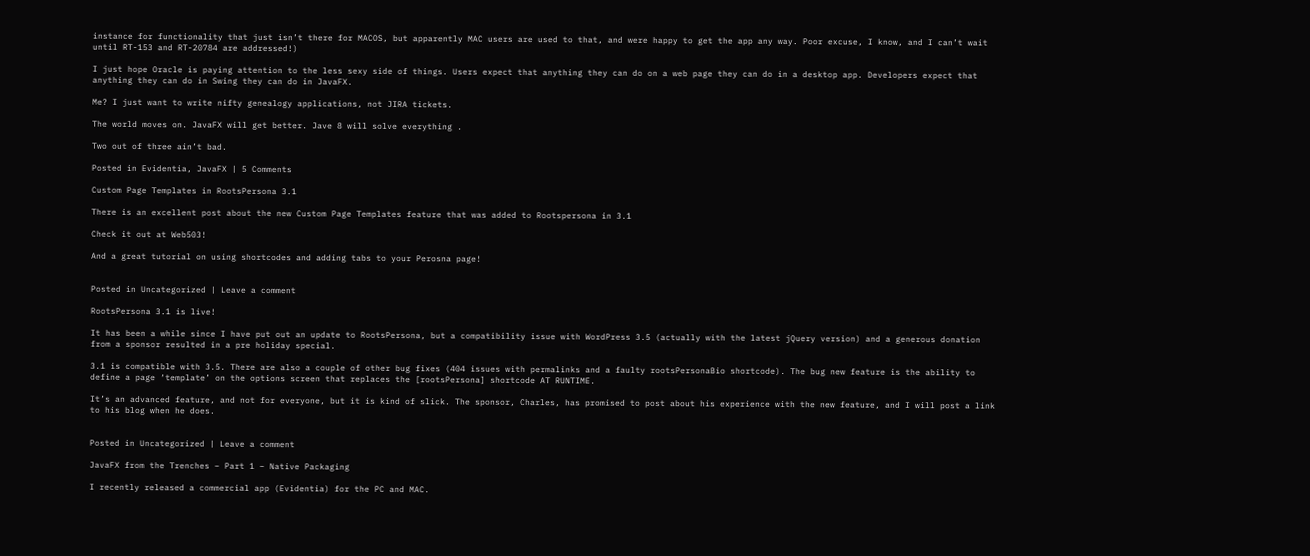instance for functionality that just isn’t there for MACOS, but apparently MAC users are used to that, and were happy to get the app any way. Poor excuse, I know, and I can’t wait until RT-153 and RT-20784 are addressed!)

I just hope Oracle is paying attention to the less sexy side of things. Users expect that anything they can do on a web page they can do in a desktop app. Developers expect that anything they can do in Swing they can do in JavaFX.

Me? I just want to write nifty genealogy applications, not JIRA tickets.

The world moves on. JavaFX will get better. Jave 8 will solve everything .

Two out of three ain’t bad.

Posted in Evidentia, JavaFX | 5 Comments

Custom Page Templates in RootsPersona 3.1

There is an excellent post about the new Custom Page Templates feature that was added to Rootspersona in 3.1

Check it out at Web503!

And a great tutorial on using shortcodes and adding tabs to your Perosna page!


Posted in Uncategorized | Leave a comment

RootsPersona 3.1 is live!

It has been a while since I have put out an update to RootsPersona, but a compatibility issue with WordPress 3.5 (actually with the latest jQuery version) and a generous donation from a sponsor resulted in a pre holiday special.

3.1 is compatible with 3.5. There are also a couple of other bug fixes (404 issues with permalinks and a faulty rootsPersonaBio shortcode). The bug new feature is the ability to define a page ‘template’ on the options screen that replaces the [rootsPersona] shortcode AT RUNTIME.

It’s an advanced feature, and not for everyone, but it is kind of slick. The sponsor, Charles, has promised to post about his experience with the new feature, and I will post a link to his blog when he does.


Posted in Uncategorized | Leave a comment

JavaFX from the Trenches – Part 1 – Native Packaging

I recently released a commercial app (Evidentia) for the PC and MAC.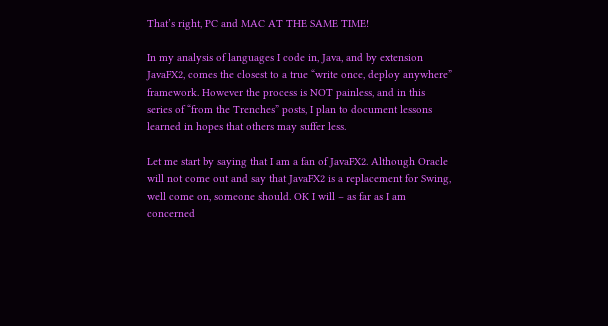That’s right, PC and MAC AT THE SAME TIME!

In my analysis of languages I code in, Java, and by extension JavaFX2, comes the closest to a true “write once, deploy anywhere” framework. However the process is NOT painless, and in this series of “from the Trenches” posts, I plan to document lessons learned in hopes that others may suffer less.

Let me start by saying that I am a fan of JavaFX2. Although Oracle will not come out and say that JavaFX2 is a replacement for Swing, well come on, someone should. OK I will – as far as I am concerned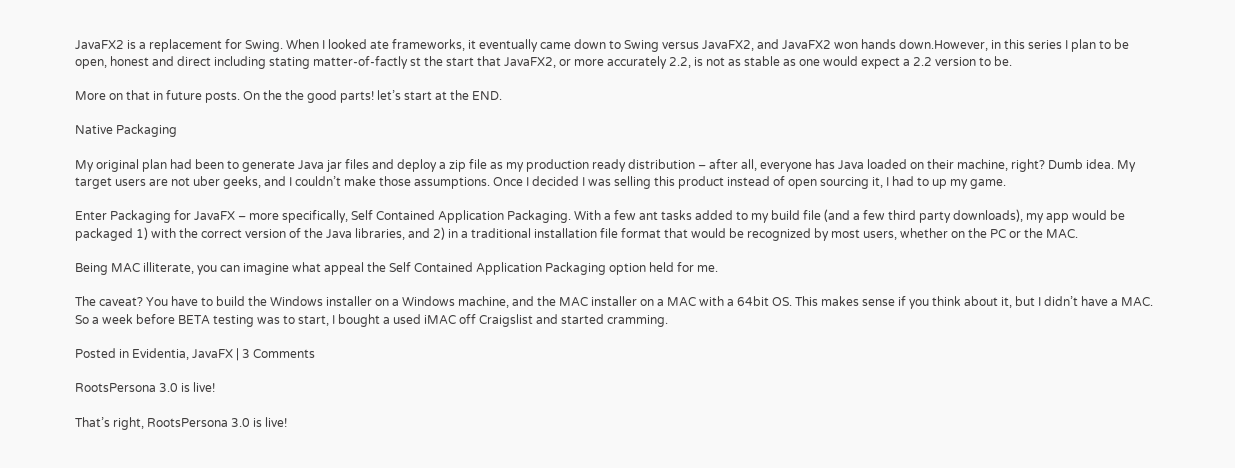JavaFX2 is a replacement for Swing. When I looked ate frameworks, it eventually came down to Swing versus JavaFX2, and JavaFX2 won hands down.However, in this series I plan to be open, honest and direct including stating matter-of-factly st the start that JavaFX2, or more accurately 2.2, is not as stable as one would expect a 2.2 version to be.

More on that in future posts. On the the good parts! let’s start at the END.

Native Packaging

My original plan had been to generate Java jar files and deploy a zip file as my production ready distribution – after all, everyone has Java loaded on their machine, right? Dumb idea. My target users are not uber geeks, and I couldn’t make those assumptions. Once I decided I was selling this product instead of open sourcing it, I had to up my game.

Enter Packaging for JavaFX – more specifically, Self Contained Application Packaging. With a few ant tasks added to my build file (and a few third party downloads), my app would be packaged 1) with the correct version of the Java libraries, and 2) in a traditional installation file format that would be recognized by most users, whether on the PC or the MAC.

Being MAC illiterate, you can imagine what appeal the Self Contained Application Packaging option held for me.

The caveat? You have to build the Windows installer on a Windows machine, and the MAC installer on a MAC with a 64bit OS. This makes sense if you think about it, but I didn’t have a MAC. So a week before BETA testing was to start, I bought a used iMAC off Craigslist and started cramming.

Posted in Evidentia, JavaFX | 3 Comments

RootsPersona 3.0 is live!

That’s right, RootsPersona 3.0 is live!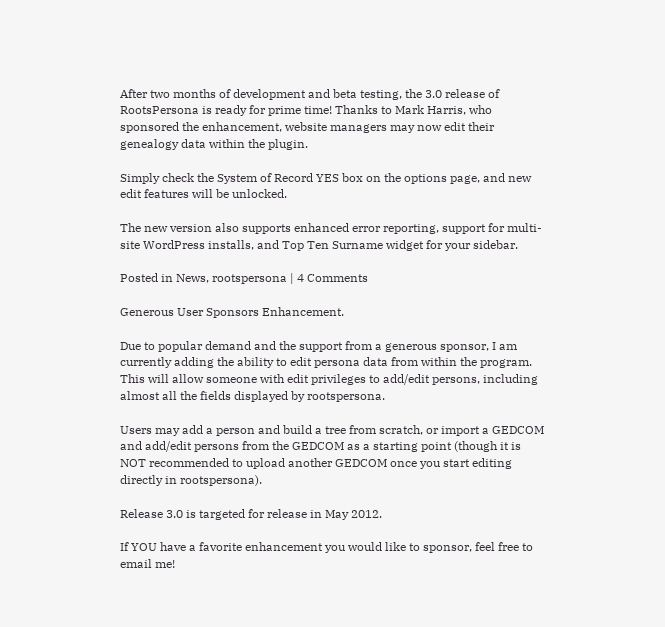After two months of development and beta testing, the 3.0 release of RootsPersona is ready for prime time! Thanks to Mark Harris, who sponsored the enhancement, website managers may now edit their genealogy data within the plugin.

Simply check the System of Record YES box on the options page, and new edit features will be unlocked.

The new version also supports enhanced error reporting, support for multi-site WordPress installs, and Top Ten Surname widget for your sidebar.

Posted in News, rootspersona | 4 Comments

Generous User Sponsors Enhancement.

Due to popular demand and the support from a generous sponsor, I am currently adding the ability to edit persona data from within the program. This will allow someone with edit privileges to add/edit persons, including almost all the fields displayed by rootspersona.

Users may add a person and build a tree from scratch, or import a GEDCOM and add/edit persons from the GEDCOM as a starting point (though it is NOT recommended to upload another GEDCOM once you start editing directly in rootspersona).

Release 3.0 is targeted for release in May 2012.

If YOU have a favorite enhancement you would like to sponsor, feel free to email me!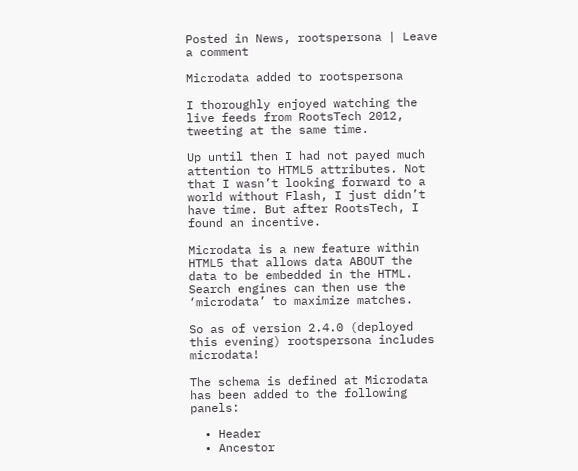Posted in News, rootspersona | Leave a comment

Microdata added to rootspersona

I thoroughly enjoyed watching the live feeds from RootsTech 2012, tweeting at the same time.

Up until then I had not payed much attention to HTML5 attributes. Not that I wasn’t looking forward to a world without Flash, I just didn’t have time. But after RootsTech, I found an incentive.

Microdata is a new feature within HTML5 that allows data ABOUT the data to be embedded in the HTML. Search engines can then use the ‘microdata’ to maximize matches.

So as of version 2.4.0 (deployed this evening) rootspersona includes microdata!

The schema is defined at Microdata has been added to the following panels:

  • Header
  • Ancestor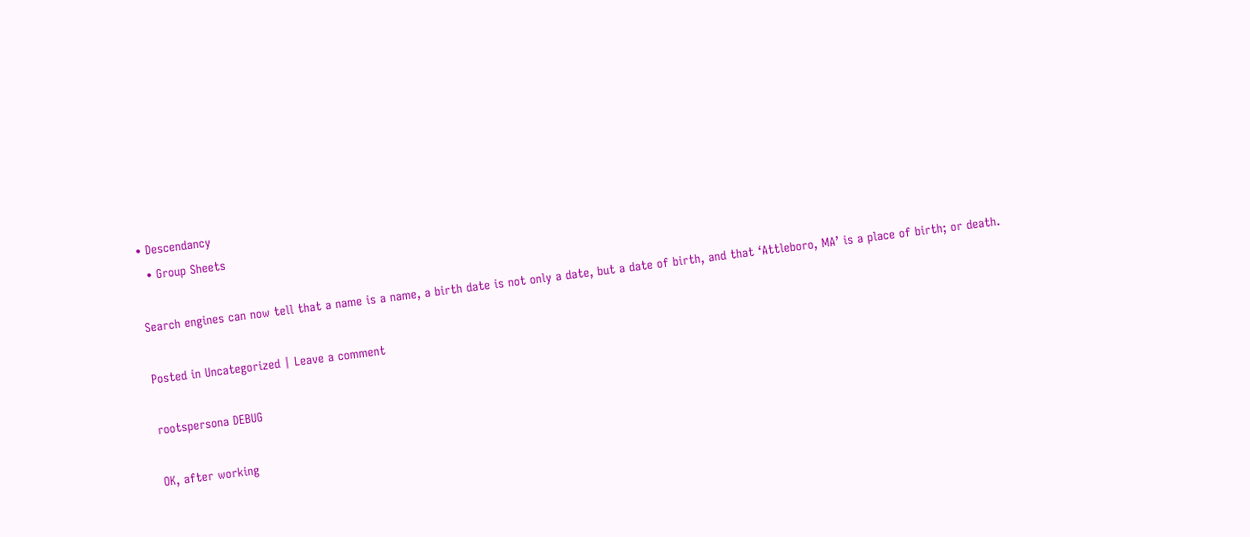• Descendancy
  • Group Sheets

Search engines can now tell that a name is a name, a birth date is not only a date, but a date of birth, and that ‘Attleboro, MA’ is a place of birth; or death.

Posted in Uncategorized | Leave a comment

rootspersona DEBUG

OK, after working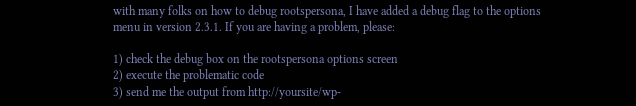with many folks on how to debug rootspersona, I have added a debug flag to the options menu in version 2.3.1. If you are having a problem, please:

1) check the debug box on the rootspersona options screen
2) execute the problematic code
3) send me the output from http://yoursite/wp-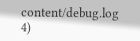content/debug.log
4)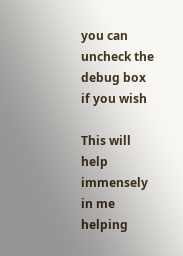you can uncheck the debug box if you wish

This will help immensely in me helping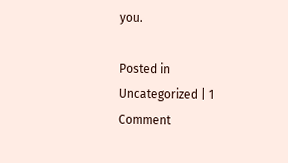you.

Posted in Uncategorized | 1 Comment